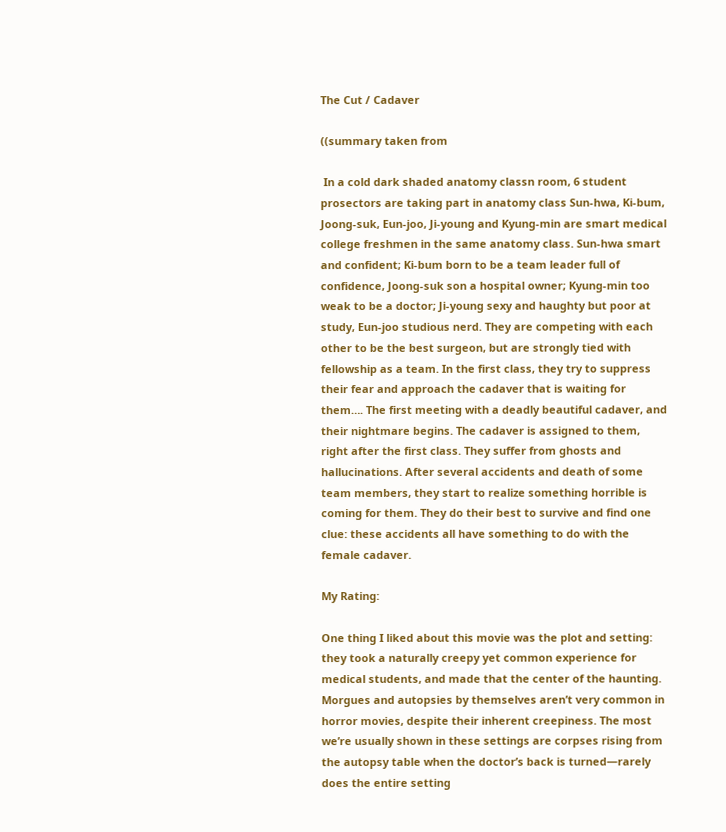The Cut / Cadaver

((summary taken from

 In a cold dark shaded anatomy classn room, 6 student prosectors are taking part in anatomy class Sun-hwa, Ki-bum, Joong-suk, Eun-joo, Ji-young and Kyung-min are smart medical college freshmen in the same anatomy class. Sun-hwa smart and confident; Ki-bum born to be a team leader full of confidence, Joong-suk son a hospital owner; Kyung-min too weak to be a doctor; Ji-young sexy and haughty but poor at study, Eun-joo studious nerd. They are competing with each other to be the best surgeon, but are strongly tied with fellowship as a team. In the first class, they try to suppress their fear and approach the cadaver that is waiting for them…. The first meeting with a deadly beautiful cadaver, and their nightmare begins. The cadaver is assigned to them, right after the first class. They suffer from ghosts and hallucinations. After several accidents and death of some team members, they start to realize something horrible is coming for them. They do their best to survive and find one clue: these accidents all have something to do with the female cadaver.

My Rating:

One thing I liked about this movie was the plot and setting: they took a naturally creepy yet common experience for medical students, and made that the center of the haunting. Morgues and autopsies by themselves aren’t very common in horror movies, despite their inherent creepiness. The most we’re usually shown in these settings are corpses rising from the autopsy table when the doctor’s back is turned—rarely does the entire setting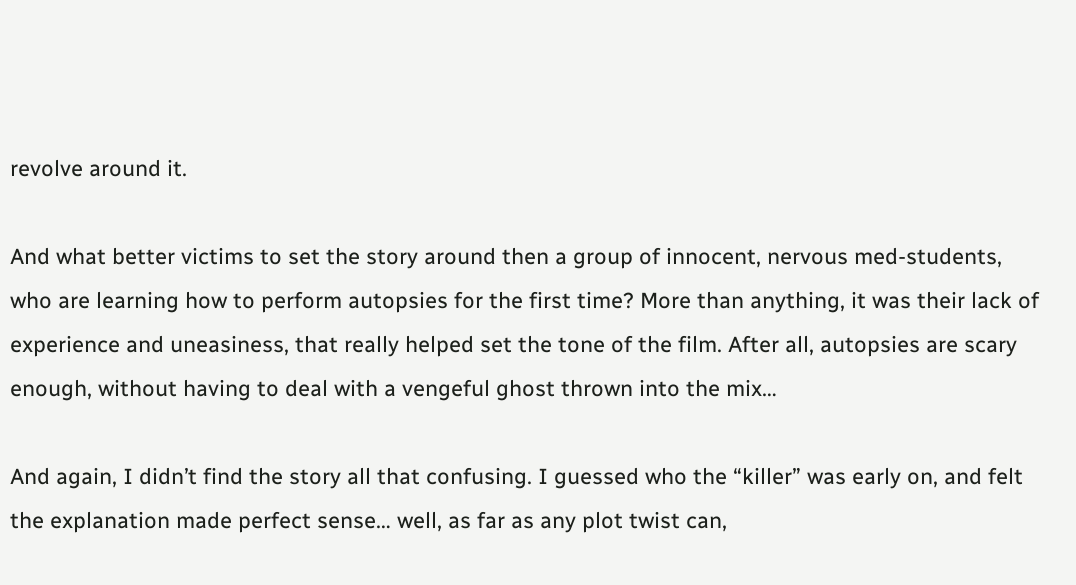revolve around it.

And what better victims to set the story around then a group of innocent, nervous med-students, who are learning how to perform autopsies for the first time? More than anything, it was their lack of experience and uneasiness, that really helped set the tone of the film. After all, autopsies are scary enough, without having to deal with a vengeful ghost thrown into the mix…

And again, I didn’t find the story all that confusing. I guessed who the “killer” was early on, and felt the explanation made perfect sense… well, as far as any plot twist can,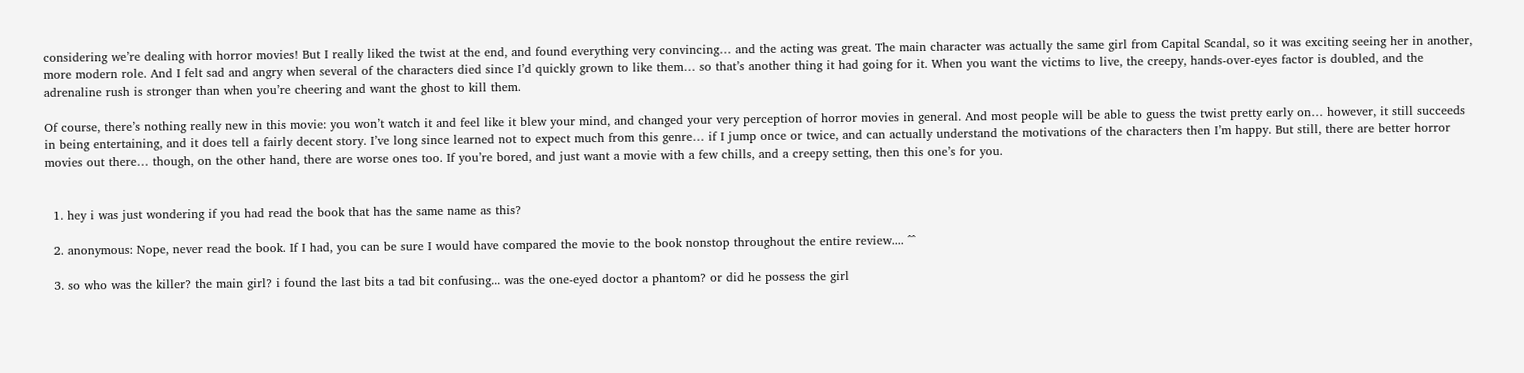considering we’re dealing with horror movies! But I really liked the twist at the end, and found everything very convincing… and the acting was great. The main character was actually the same girl from Capital Scandal, so it was exciting seeing her in another, more modern role. And I felt sad and angry when several of the characters died since I’d quickly grown to like them… so that’s another thing it had going for it. When you want the victims to live, the creepy, hands-over-eyes factor is doubled, and the adrenaline rush is stronger than when you’re cheering and want the ghost to kill them.

Of course, there’s nothing really new in this movie: you won’t watch it and feel like it blew your mind, and changed your very perception of horror movies in general. And most people will be able to guess the twist pretty early on… however, it still succeeds in being entertaining, and it does tell a fairly decent story. I’ve long since learned not to expect much from this genre… if I jump once or twice, and can actually understand the motivations of the characters then I’m happy. But still, there are better horror movies out there… though, on the other hand, there are worse ones too. If you’re bored, and just want a movie with a few chills, and a creepy setting, then this one’s for you.


  1. hey i was just wondering if you had read the book that has the same name as this?

  2. anonymous: Nope, never read the book. If I had, you can be sure I would have compared the movie to the book nonstop throughout the entire review.... ^^

  3. so who was the killer? the main girl? i found the last bits a tad bit confusing... was the one-eyed doctor a phantom? or did he possess the girl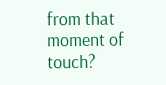from that moment of touch?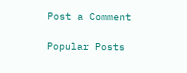Post a Comment

Popular Posts